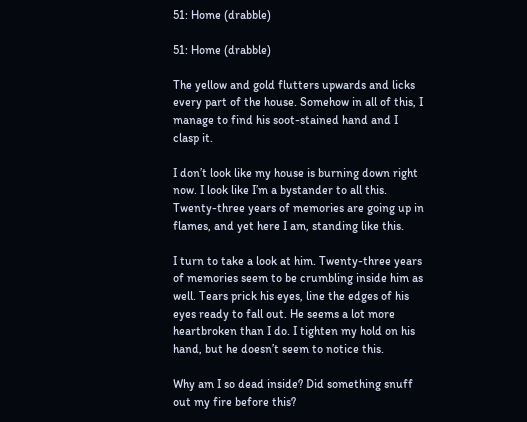51: Home (drabble)

51: Home (drabble)

The yellow and gold flutters upwards and licks every part of the house. Somehow in all of this, I manage to find his soot-stained hand and I clasp it.

I don’t look like my house is burning down right now. I look like I’m a bystander to all this. Twenty-three years of memories are going up in flames, and yet here I am, standing like this.

I turn to take a look at him. Twenty-three years of memories seem to be crumbling inside him as well. Tears prick his eyes, line the edges of his eyes ready to fall out. He seems a lot more heartbroken than I do. I tighten my hold on his hand, but he doesn’t seem to notice this.

Why am I so dead inside? Did something snuff out my fire before this?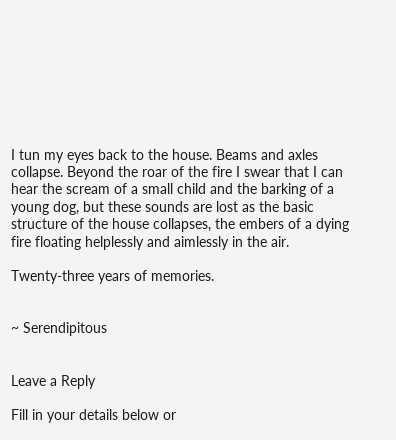I tun my eyes back to the house. Beams and axles collapse. Beyond the roar of the fire I swear that I can hear the scream of a small child and the barking of a young dog, but these sounds are lost as the basic structure of the house collapses, the embers of a dying fire floating helplessly and aimlessly in the air.

Twenty-three years of memories.


~ Serendipitous


Leave a Reply

Fill in your details below or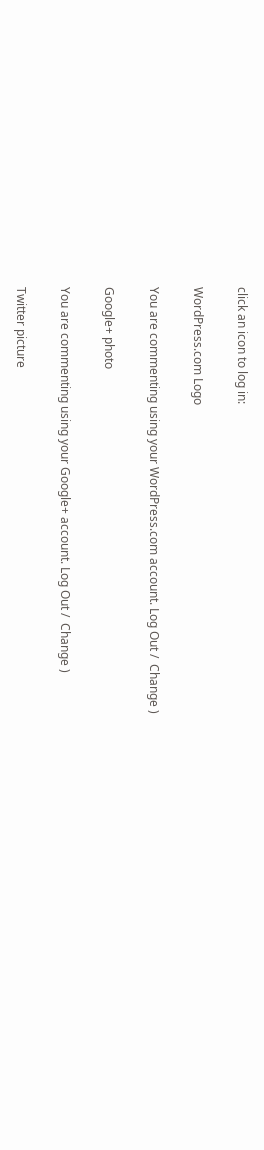click an icon to log in:

WordPress.com Logo

You are commenting using your WordPress.com account. Log Out /  Change )

Google+ photo

You are commenting using your Google+ account. Log Out /  Change )

Twitter picture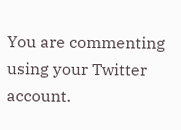You are commenting using your Twitter account.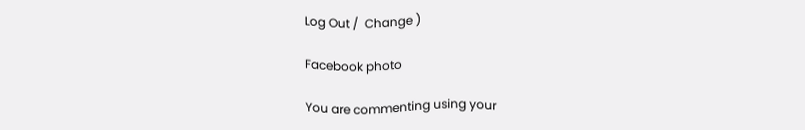Log Out /  Change )

Facebook photo

You are commenting using your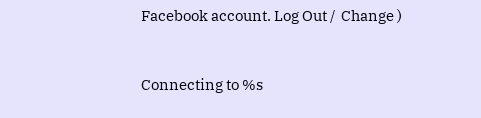Facebook account. Log Out /  Change )


Connecting to %s